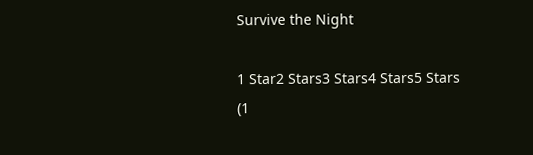Survive the Night

1 Star2 Stars3 Stars4 Stars5 Stars (1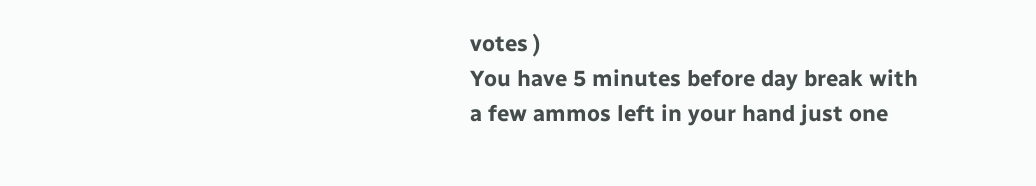votes )
You have 5 minutes before day break with a few ammos left in your hand just one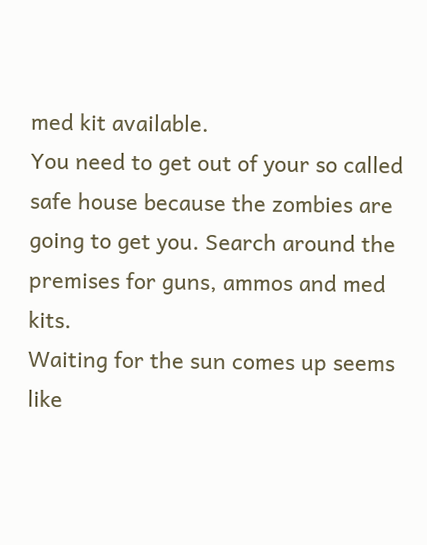med kit available.
You need to get out of your so called safe house because the zombies are going to get you. Search around the premises for guns, ammos and med kits.
Waiting for the sun comes up seems like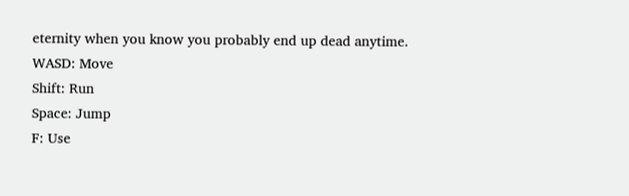eternity when you know you probably end up dead anytime.
WASD: Move
Shift: Run
Space: Jump
F: Use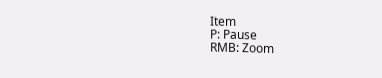Item
P: Pause
RMB: Zoom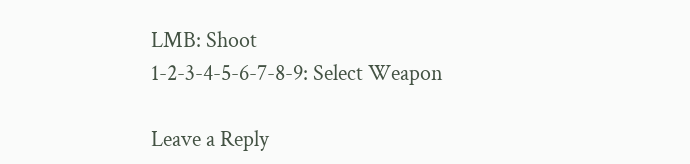LMB: Shoot
1-2-3-4-5-6-7-8-9: Select Weapon

Leave a Reply